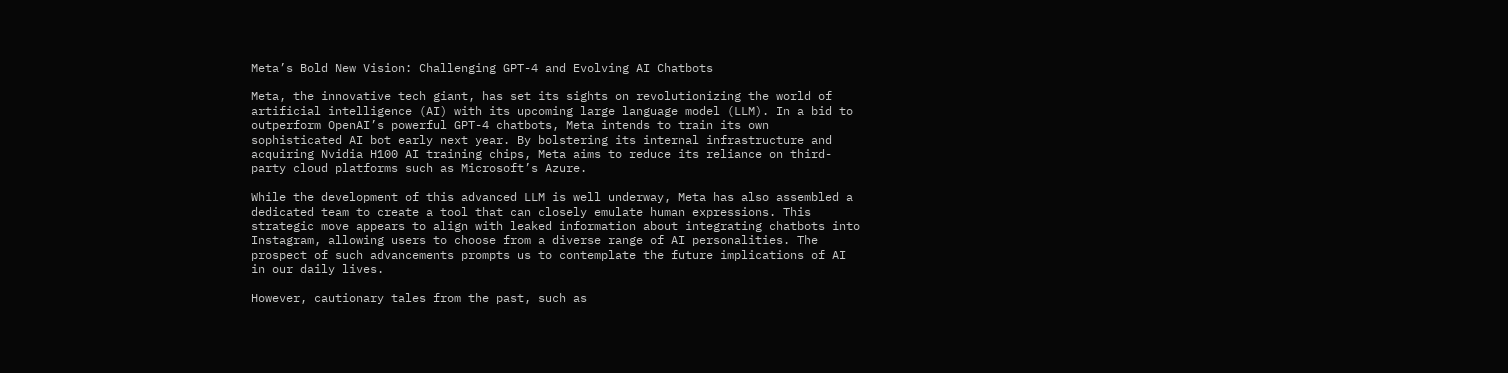Meta’s Bold New Vision: Challenging GPT-4 and Evolving AI Chatbots

Meta, the innovative tech giant, has set its sights on revolutionizing the world of artificial intelligence (AI) with its upcoming large language model (LLM). In a bid to outperform OpenAI’s powerful GPT-4 chatbots, Meta intends to train its own sophisticated AI bot early next year. By bolstering its internal infrastructure and acquiring Nvidia H100 AI training chips, Meta aims to reduce its reliance on third-party cloud platforms such as Microsoft’s Azure.

While the development of this advanced LLM is well underway, Meta has also assembled a dedicated team to create a tool that can closely emulate human expressions. This strategic move appears to align with leaked information about integrating chatbots into Instagram, allowing users to choose from a diverse range of AI personalities. The prospect of such advancements prompts us to contemplate the future implications of AI in our daily lives.

However, cautionary tales from the past, such as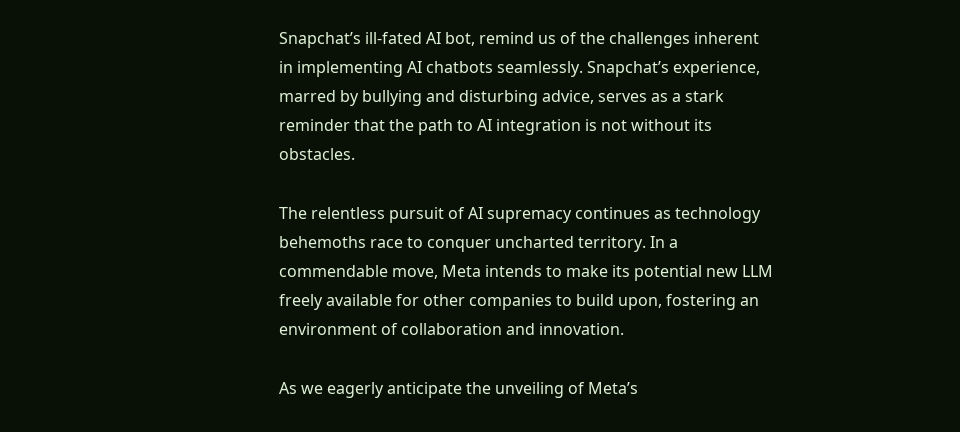Snapchat’s ill-fated AI bot, remind us of the challenges inherent in implementing AI chatbots seamlessly. Snapchat’s experience, marred by bullying and disturbing advice, serves as a stark reminder that the path to AI integration is not without its obstacles.

The relentless pursuit of AI supremacy continues as technology behemoths race to conquer uncharted territory. In a commendable move, Meta intends to make its potential new LLM freely available for other companies to build upon, fostering an environment of collaboration and innovation.

As we eagerly anticipate the unveiling of Meta’s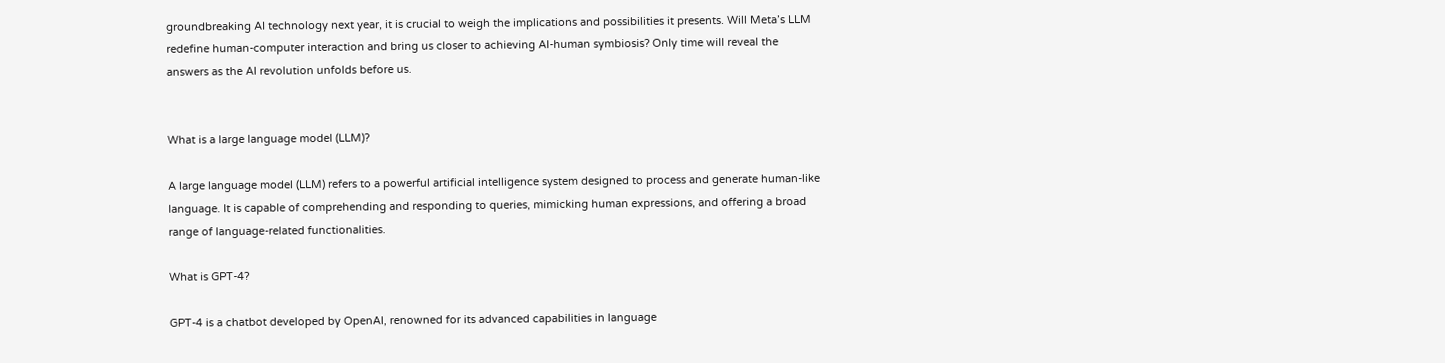groundbreaking AI technology next year, it is crucial to weigh the implications and possibilities it presents. Will Meta’s LLM redefine human-computer interaction and bring us closer to achieving AI-human symbiosis? Only time will reveal the answers as the AI revolution unfolds before us.


What is a large language model (LLM)?

A large language model (LLM) refers to a powerful artificial intelligence system designed to process and generate human-like language. It is capable of comprehending and responding to queries, mimicking human expressions, and offering a broad range of language-related functionalities.

What is GPT-4?

GPT-4 is a chatbot developed by OpenAI, renowned for its advanced capabilities in language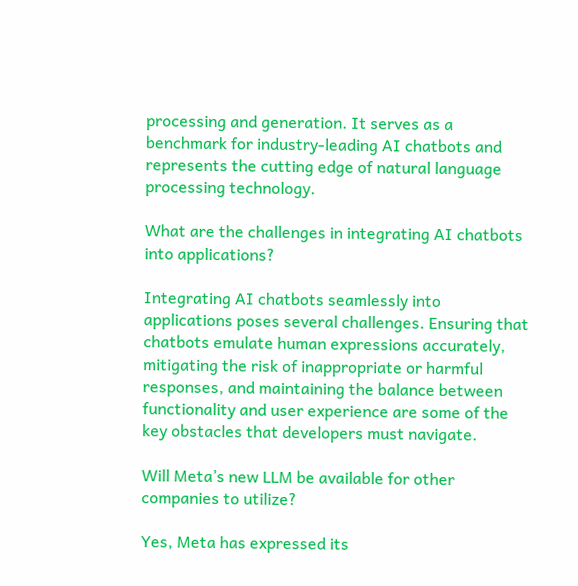processing and generation. It serves as a benchmark for industry-leading AI chatbots and represents the cutting edge of natural language processing technology.

What are the challenges in integrating AI chatbots into applications?

Integrating AI chatbots seamlessly into applications poses several challenges. Ensuring that chatbots emulate human expressions accurately, mitigating the risk of inappropriate or harmful responses, and maintaining the balance between functionality and user experience are some of the key obstacles that developers must navigate.

Will Meta’s new LLM be available for other companies to utilize?

Yes, Meta has expressed its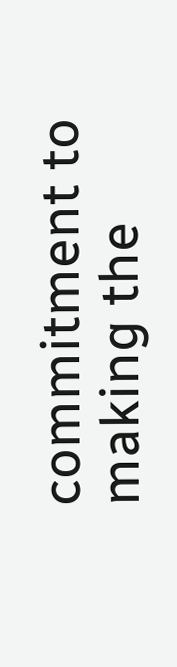commitment to making the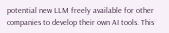potential new LLM freely available for other companies to develop their own AI tools. This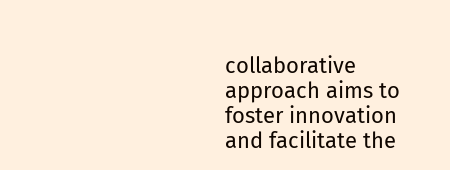collaborative approach aims to foster innovation and facilitate the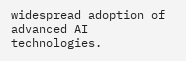widespread adoption of advanced AI technologies.